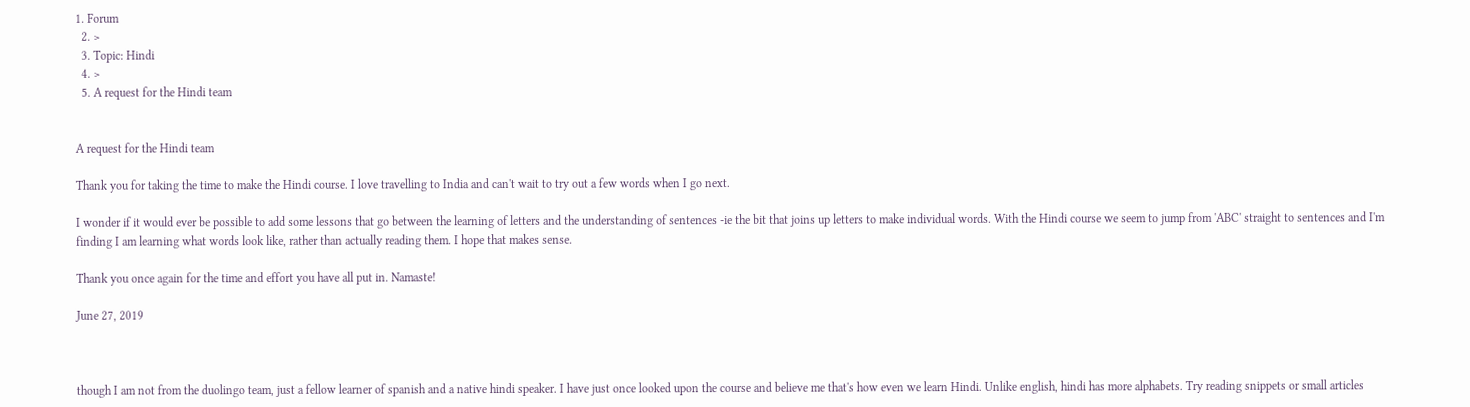1. Forum
  2. >
  3. Topic: Hindi
  4. >
  5. A request for the Hindi team


A request for the Hindi team

Thank you for taking the time to make the Hindi course. I love travelling to India and can't wait to try out a few words when I go next.

I wonder if it would ever be possible to add some lessons that go between the learning of letters and the understanding of sentences -ie the bit that joins up letters to make individual words. With the Hindi course we seem to jump from 'ABC' straight to sentences and I'm finding I am learning what words look like, rather than actually reading them. I hope that makes sense.

Thank you once again for the time and effort you have all put in. Namaste!

June 27, 2019



though I am not from the duolingo team, just a fellow learner of spanish and a native hindi speaker. I have just once looked upon the course and believe me that's how even we learn Hindi. Unlike english, hindi has more alphabets. Try reading snippets or small articles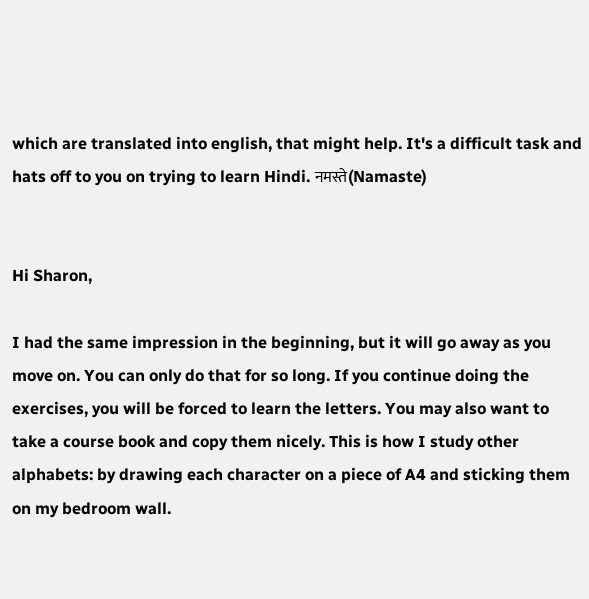which are translated into english, that might help. It's a difficult task and hats off to you on trying to learn Hindi. नमस्ते(Namaste)


Hi Sharon,

I had the same impression in the beginning, but it will go away as you move on. You can only do that for so long. If you continue doing the exercises, you will be forced to learn the letters. You may also want to take a course book and copy them nicely. This is how I study other alphabets: by drawing each character on a piece of A4 and sticking them on my bedroom wall.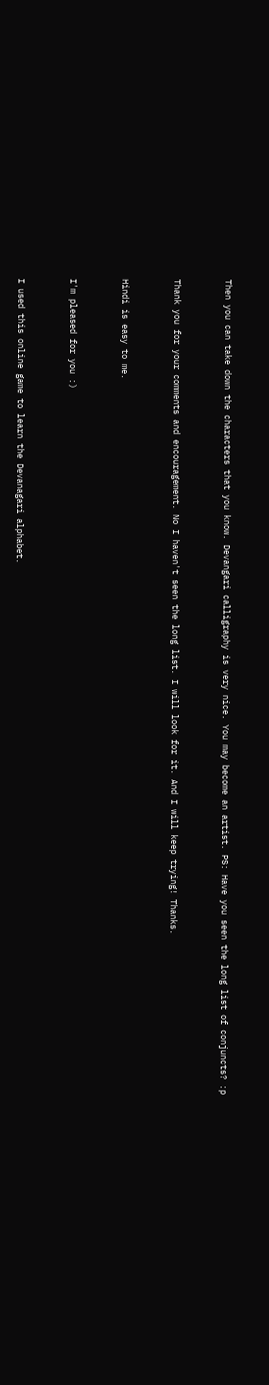Then you can take down the characters that you know. Devangari calligraphy is very nice. You may become an artist. PS: Have you seen the long list of conjuncts? :p


Thank you for your comments and encouragement. No I haven't seen the long list. I will look for it. And I will keep trying! Thanks.


Hindi is easy to me.


I'm pleased for you :)


I used this online game to learn the Devanagari alphabet.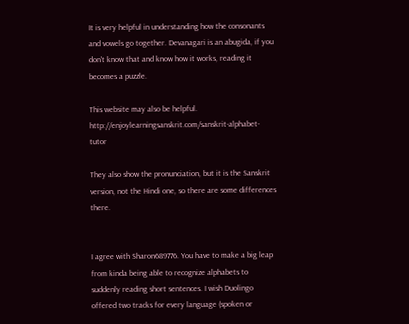It is very helpful in understanding how the consonants and vowels go together. Devanagari is an abugida, if you don't know that and know how it works, reading it becomes a puzzle.

This website may also be helpful. http://enjoylearningsanskrit.com/sanskrit-alphabet-tutor

They also show the pronunciation, but it is the Sanskrit version, not the Hindi one, so there are some differences there.


I agree with Sharon689776. You have to make a big leap from kinda being able to recognize alphabets to suddenly reading short sentences. I wish Duolingo offered two tracks for every language (spoken or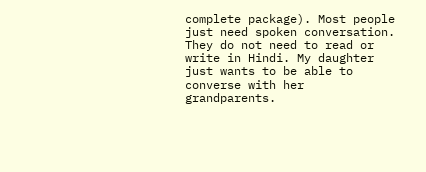complete package). Most people just need spoken conversation. They do not need to read or write in Hindi. My daughter just wants to be able to converse with her grandparents.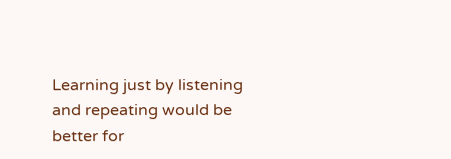Learning just by listening and repeating would be better for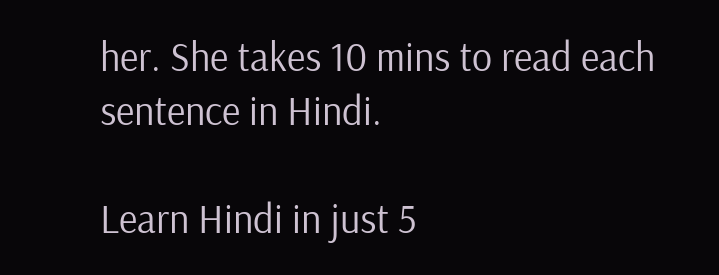her. She takes 10 mins to read each sentence in Hindi.

Learn Hindi in just 5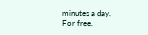minutes a day. For free.